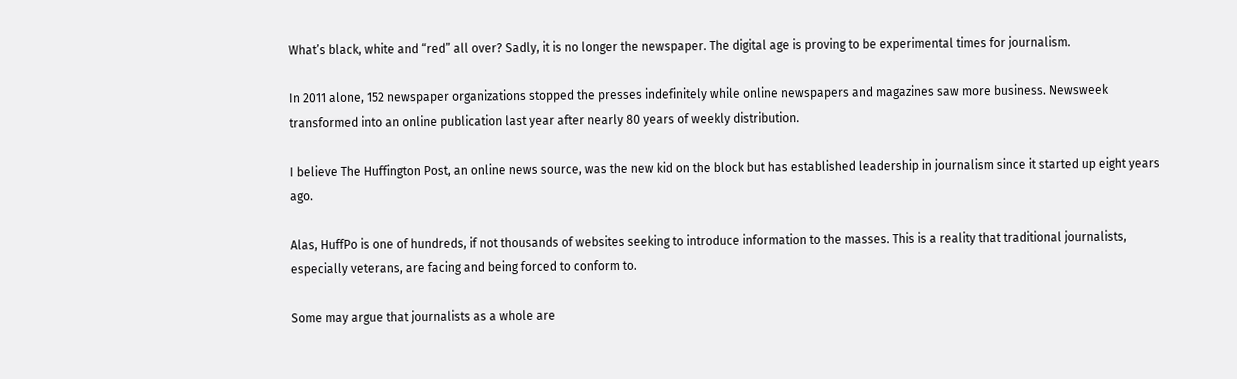What’s black, white and “red” all over? Sadly, it is no longer the newspaper. The digital age is proving to be experimental times for journalism.

In 2011 alone, 152 newspaper organizations stopped the presses indefinitely while online newspapers and magazines saw more business. Newsweek transformed into an online publication last year after nearly 80 years of weekly distribution.

I believe The Huffington Post, an online news source, was the new kid on the block but has established leadership in journalism since it started up eight years ago.

Alas, HuffPo is one of hundreds, if not thousands of websites seeking to introduce information to the masses. This is a reality that traditional journalists, especially veterans, are facing and being forced to conform to.

Some may argue that journalists as a whole are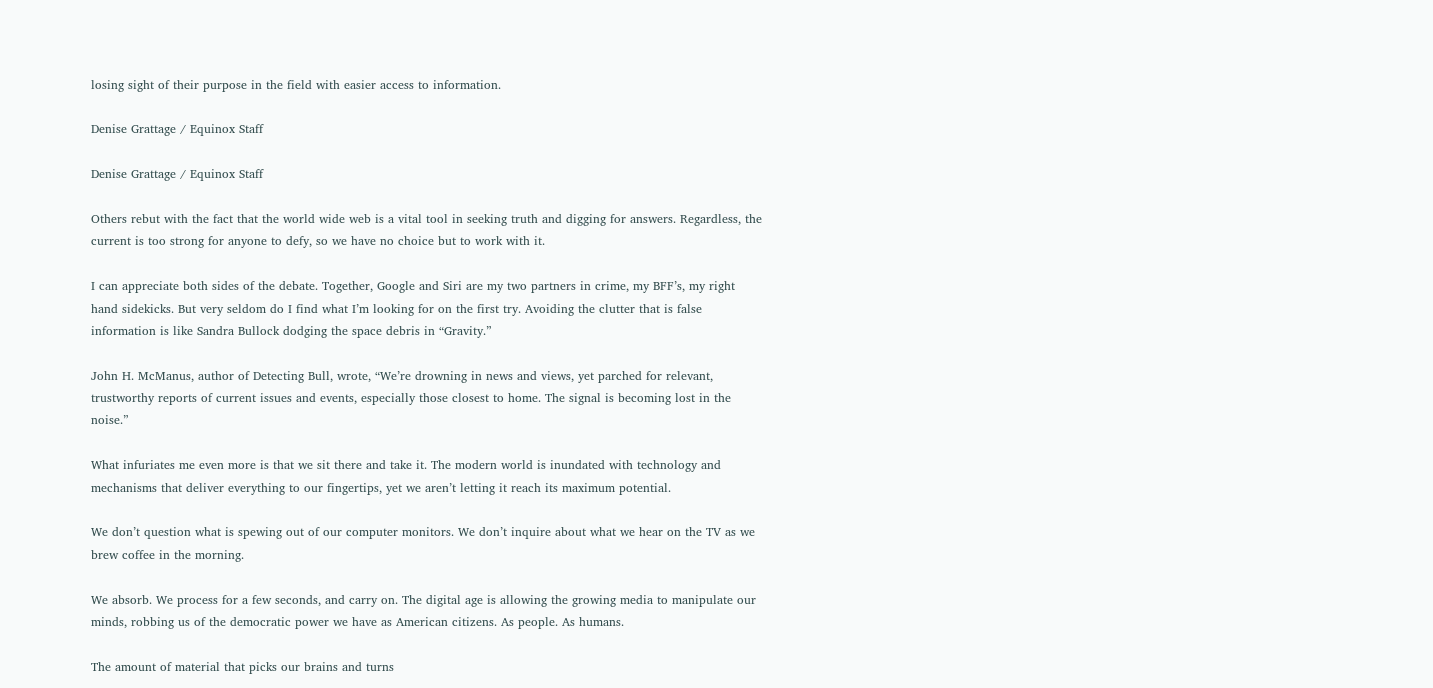losing sight of their purpose in the field with easier access to information.

Denise Grattage / Equinox Staff

Denise Grattage / Equinox Staff

Others rebut with the fact that the world wide web is a vital tool in seeking truth and digging for answers. Regardless, the current is too strong for anyone to defy, so we have no choice but to work with it.

I can appreciate both sides of the debate. Together, Google and Siri are my two partners in crime, my BFF’s, my right hand sidekicks. But very seldom do I find what I’m looking for on the first try. Avoiding the clutter that is false information is like Sandra Bullock dodging the space debris in “Gravity.”

John H. McManus, author of Detecting Bull, wrote, “We’re drowning in news and views, yet parched for relevant, trustworthy reports of current issues and events, especially those closest to home. The signal is becoming lost in the noise.”

What infuriates me even more is that we sit there and take it. The modern world is inundated with technology and mechanisms that deliver everything to our fingertips, yet we aren’t letting it reach its maximum potential.

We don’t question what is spewing out of our computer monitors. We don’t inquire about what we hear on the TV as we brew coffee in the morning.

We absorb. We process for a few seconds, and carry on. The digital age is allowing the growing media to manipulate our minds, robbing us of the democratic power we have as American citizens. As people. As humans.

The amount of material that picks our brains and turns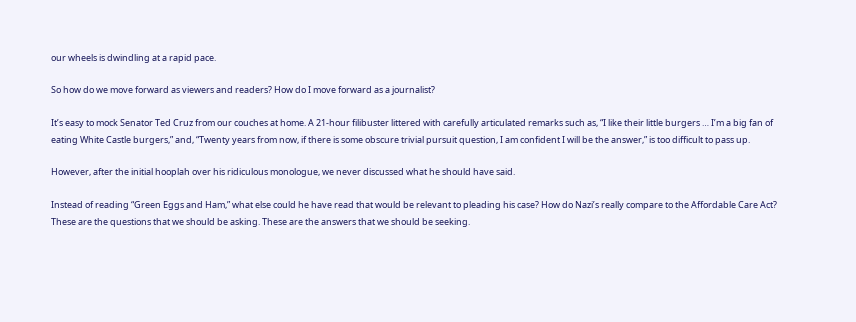our wheels is dwindling at a rapid pace.

So how do we move forward as viewers and readers? How do I move forward as a journalist?

It’s easy to mock Senator Ted Cruz from our couches at home. A 21-hour filibuster littered with carefully articulated remarks such as, “I like their little burgers … I’m a big fan of eating White Castle burgers,” and, “Twenty years from now, if there is some obscure trivial pursuit question, I am confident I will be the answer,” is too difficult to pass up.

However, after the initial hooplah over his ridiculous monologue, we never discussed what he should have said.

Instead of reading “Green Eggs and Ham,” what else could he have read that would be relevant to pleading his case? How do Nazi’s really compare to the Affordable Care Act? These are the questions that we should be asking. These are the answers that we should be seeking.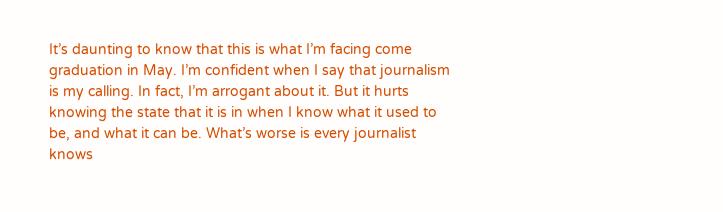It’s daunting to know that this is what I’m facing come graduation in May. I’m confident when I say that journalism is my calling. In fact, I’m arrogant about it. But it hurts knowing the state that it is in when I know what it used to be, and what it can be. What’s worse is every journalist knows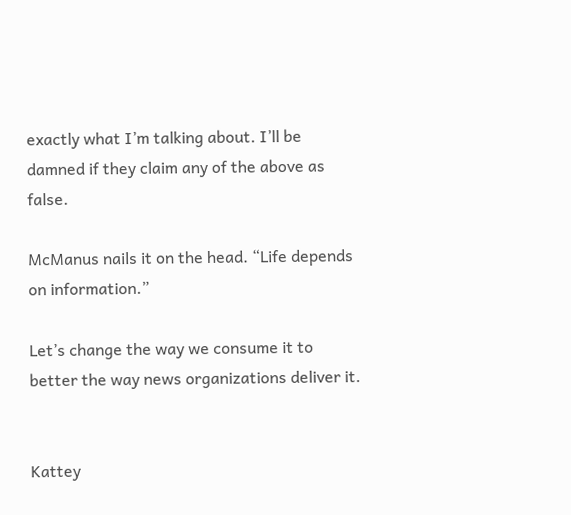exactly what I’m talking about. I’ll be damned if they claim any of the above as false.

McManus nails it on the head. “Life depends on information.”

Let’s change the way we consume it to better the way news organizations deliver it.


Kattey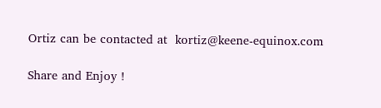Ortiz can be contacted at  kortiz@keene-equinox.com

Share and Enjoy !